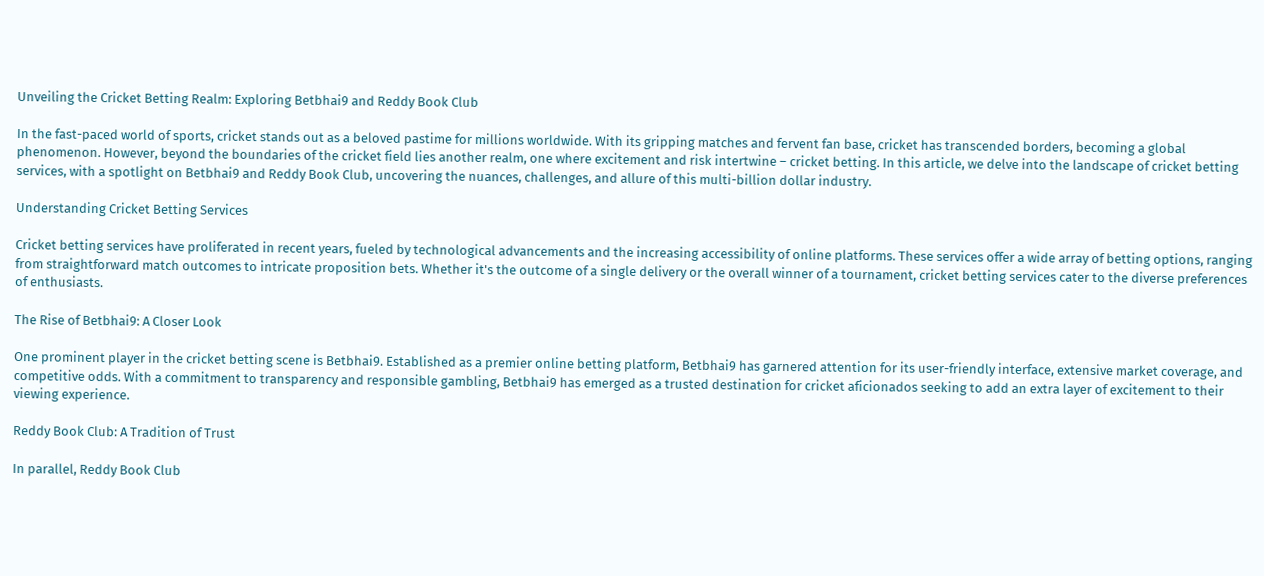Unveiling the Cricket Betting Realm: Exploring Betbhai9 and Reddy Book Club

In the fast-paced world of sports, cricket stands out as a beloved pastime for millions worldwide. With its gripping matches and fervent fan base, cricket has transcended borders, becoming a global phenomenon. However, beyond the boundaries of the cricket field lies another realm, one where excitement and risk intertwine – cricket betting. In this article, we delve into the landscape of cricket betting services, with a spotlight on Betbhai9 and Reddy Book Club, uncovering the nuances, challenges, and allure of this multi-billion dollar industry.

Understanding Cricket Betting Services

Cricket betting services have proliferated in recent years, fueled by technological advancements and the increasing accessibility of online platforms. These services offer a wide array of betting options, ranging from straightforward match outcomes to intricate proposition bets. Whether it's the outcome of a single delivery or the overall winner of a tournament, cricket betting services cater to the diverse preferences of enthusiasts.

The Rise of Betbhai9: A Closer Look

One prominent player in the cricket betting scene is Betbhai9. Established as a premier online betting platform, Betbhai9 has garnered attention for its user-friendly interface, extensive market coverage, and competitive odds. With a commitment to transparency and responsible gambling, Betbhai9 has emerged as a trusted destination for cricket aficionados seeking to add an extra layer of excitement to their viewing experience.

Reddy Book Club: A Tradition of Trust

In parallel, Reddy Book Club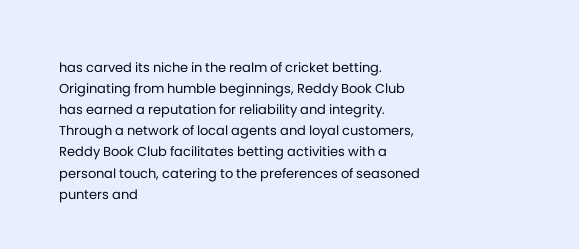has carved its niche in the realm of cricket betting. Originating from humble beginnings, Reddy Book Club has earned a reputation for reliability and integrity. Through a network of local agents and loyal customers, Reddy Book Club facilitates betting activities with a personal touch, catering to the preferences of seasoned punters and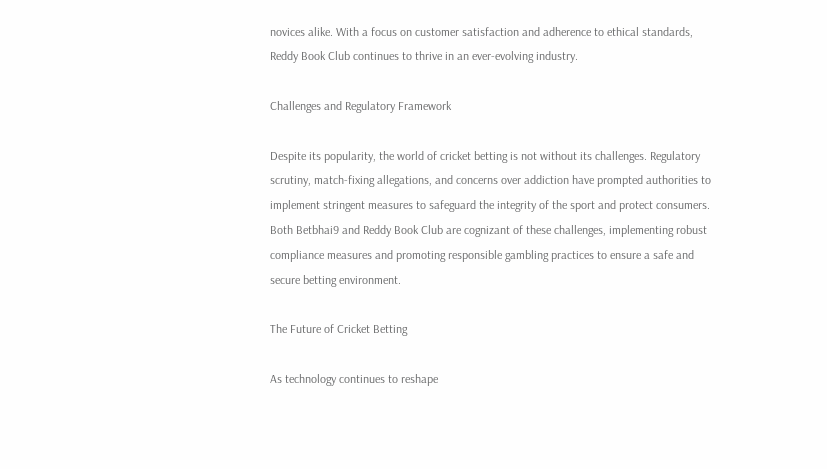novices alike. With a focus on customer satisfaction and adherence to ethical standards, Reddy Book Club continues to thrive in an ever-evolving industry.

Challenges and Regulatory Framework

Despite its popularity, the world of cricket betting is not without its challenges. Regulatory scrutiny, match-fixing allegations, and concerns over addiction have prompted authorities to implement stringent measures to safeguard the integrity of the sport and protect consumers. Both Betbhai9 and Reddy Book Club are cognizant of these challenges, implementing robust compliance measures and promoting responsible gambling practices to ensure a safe and secure betting environment.

The Future of Cricket Betting

As technology continues to reshape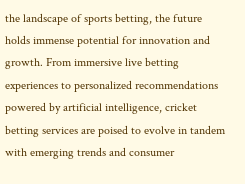the landscape of sports betting, the future holds immense potential for innovation and growth. From immersive live betting experiences to personalized recommendations powered by artificial intelligence, cricket betting services are poised to evolve in tandem with emerging trends and consumer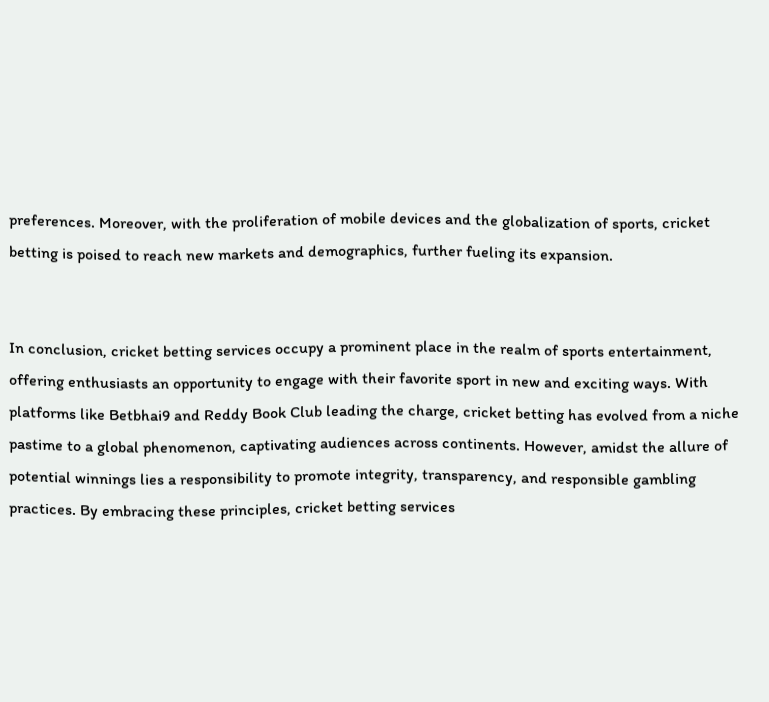preferences. Moreover, with the proliferation of mobile devices and the globalization of sports, cricket betting is poised to reach new markets and demographics, further fueling its expansion.


In conclusion, cricket betting services occupy a prominent place in the realm of sports entertainment, offering enthusiasts an opportunity to engage with their favorite sport in new and exciting ways. With platforms like Betbhai9 and Reddy Book Club leading the charge, cricket betting has evolved from a niche pastime to a global phenomenon, captivating audiences across continents. However, amidst the allure of potential winnings lies a responsibility to promote integrity, transparency, and responsible gambling practices. By embracing these principles, cricket betting services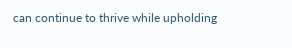can continue to thrive while upholding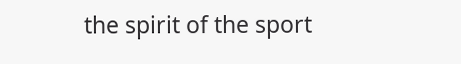the spirit of the sport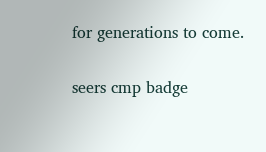for generations to come.

seers cmp badge